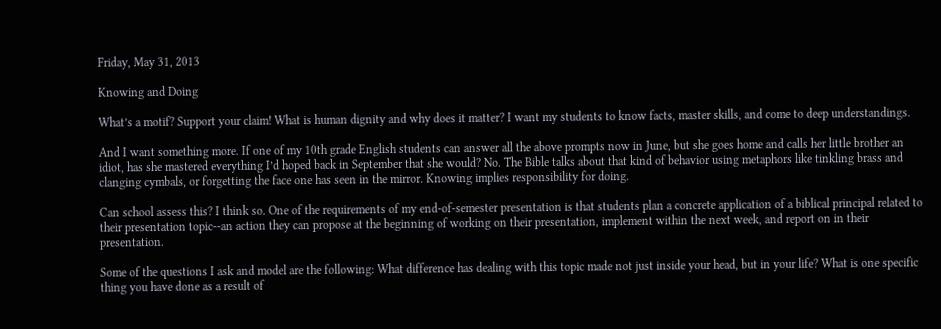Friday, May 31, 2013

Knowing and Doing

What’s a motif? Support your claim! What is human dignity and why does it matter? I want my students to know facts, master skills, and come to deep understandings.

And I want something more. If one of my 10th grade English students can answer all the above prompts now in June, but she goes home and calls her little brother an idiot, has she mastered everything I’d hoped back in September that she would? No. The Bible talks about that kind of behavior using metaphors like tinkling brass and clanging cymbals, or forgetting the face one has seen in the mirror. Knowing implies responsibility for doing.

Can school assess this? I think so. One of the requirements of my end-of-semester presentation is that students plan a concrete application of a biblical principal related to their presentation topic--an action they can propose at the beginning of working on their presentation, implement within the next week, and report on in their presentation.

Some of the questions I ask and model are the following: What difference has dealing with this topic made not just inside your head, but in your life? What is one specific thing you have done as a result of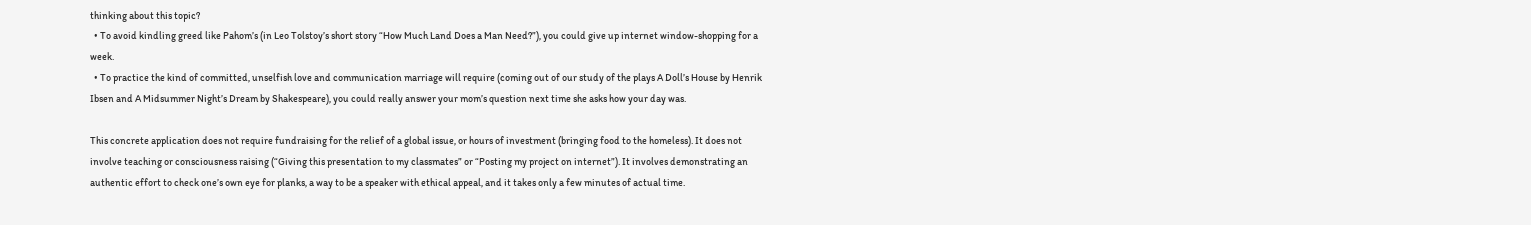thinking about this topic?
  • To avoid kindling greed like Pahom’s (in Leo Tolstoy’s short story “How Much Land Does a Man Need?”), you could give up internet window-shopping for a week.
  • To practice the kind of committed, unselfish love and communication marriage will require (coming out of our study of the plays A Doll’s House by Henrik Ibsen and A Midsummer Night’s Dream by Shakespeare), you could really answer your mom’s question next time she asks how your day was.

This concrete application does not require fundraising for the relief of a global issue, or hours of investment (bringing food to the homeless). It does not involve teaching or consciousness raising (“Giving this presentation to my classmates” or “Posting my project on internet”). It involves demonstrating an authentic effort to check one’s own eye for planks, a way to be a speaker with ethical appeal, and it takes only a few minutes of actual time.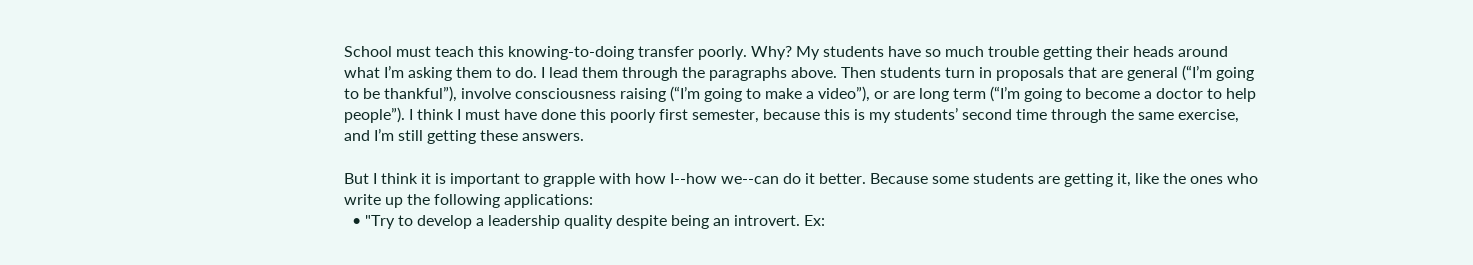School must teach this knowing-to-doing transfer poorly. Why? My students have so much trouble getting their heads around what I’m asking them to do. I lead them through the paragraphs above. Then students turn in proposals that are general (“I’m going to be thankful”), involve consciousness raising (“I’m going to make a video”), or are long term (“I’m going to become a doctor to help people”). I think I must have done this poorly first semester, because this is my students’ second time through the same exercise, and I’m still getting these answers.

But I think it is important to grapple with how I--how we--can do it better. Because some students are getting it, like the ones who write up the following applications:
  • "Try to develop a leadership quality despite being an introvert. Ex: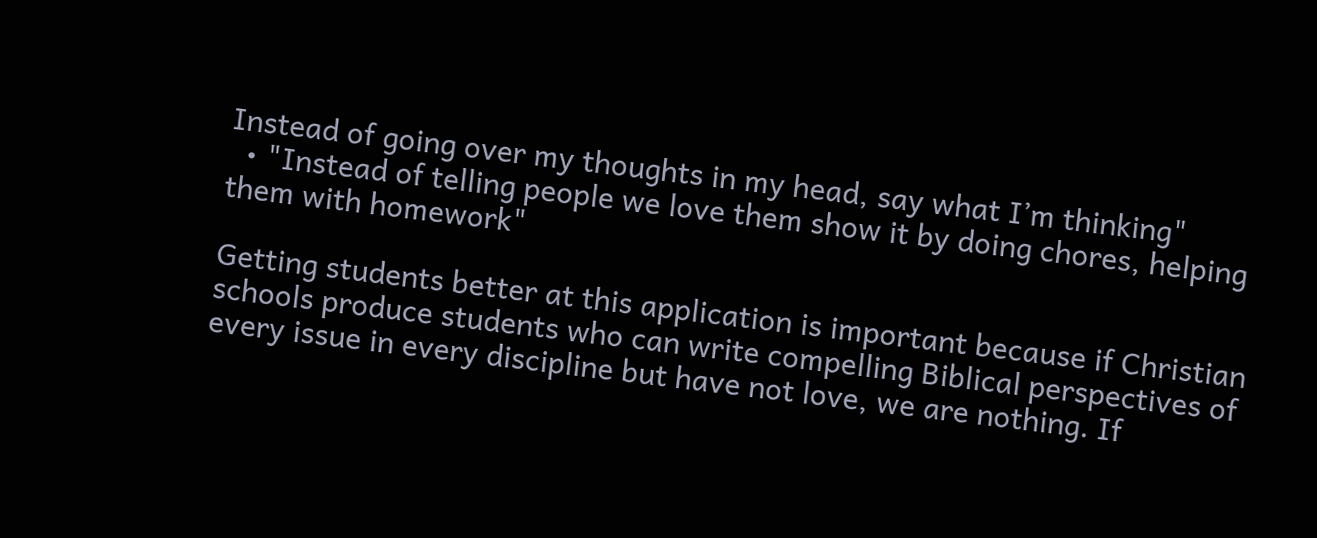Instead of going over my thoughts in my head, say what I’m thinking"
  • "Instead of telling people we love them show it by doing chores, helping them with homework"

Getting students better at this application is important because if Christian schools produce students who can write compelling Biblical perspectives of every issue in every discipline but have not love, we are nothing. If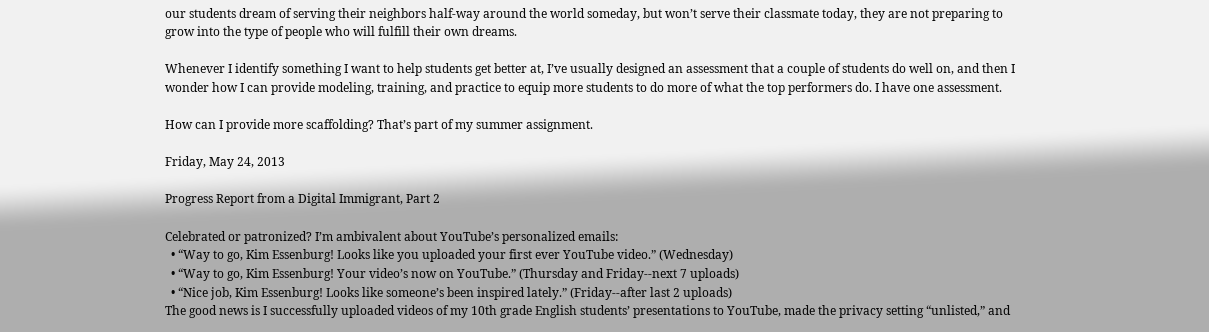our students dream of serving their neighbors half-way around the world someday, but won’t serve their classmate today, they are not preparing to grow into the type of people who will fulfill their own dreams.

Whenever I identify something I want to help students get better at, I’ve usually designed an assessment that a couple of students do well on, and then I wonder how I can provide modeling, training, and practice to equip more students to do more of what the top performers do. I have one assessment.

How can I provide more scaffolding? That’s part of my summer assignment.

Friday, May 24, 2013

Progress Report from a Digital Immigrant, Part 2

Celebrated or patronized? I’m ambivalent about YouTube’s personalized emails:
  • “Way to go, Kim Essenburg! Looks like you uploaded your first ever YouTube video.” (Wednesday)
  • “Way to go, Kim Essenburg! Your video’s now on YouTube.” (Thursday and Friday--next 7 uploads)
  • “Nice job, Kim Essenburg! Looks like someone’s been inspired lately.” (Friday--after last 2 uploads)
The good news is I successfully uploaded videos of my 10th grade English students’ presentations to YouTube, made the privacy setting “unlisted,” and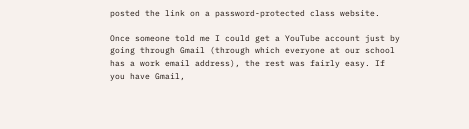posted the link on a password-protected class website.

Once someone told me I could get a YouTube account just by going through Gmail (through which everyone at our school has a work email address), the rest was fairly easy. If you have Gmail,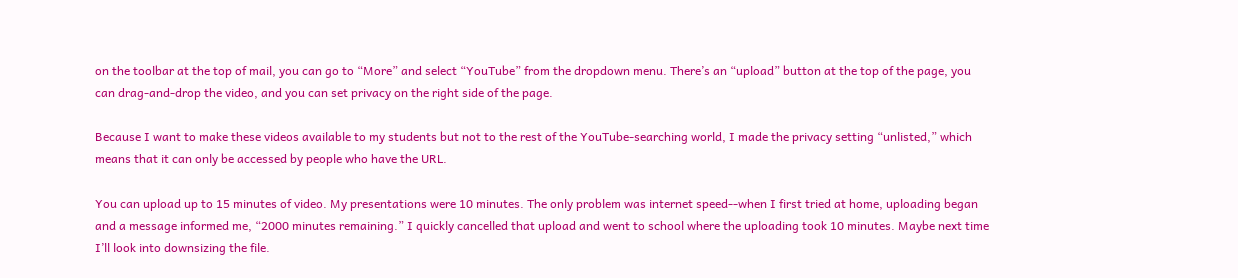on the toolbar at the top of mail, you can go to “More” and select “YouTube” from the dropdown menu. There’s an “upload” button at the top of the page, you can drag-and-drop the video, and you can set privacy on the right side of the page.

Because I want to make these videos available to my students but not to the rest of the YouTube-searching world, I made the privacy setting “unlisted,” which means that it can only be accessed by people who have the URL.

You can upload up to 15 minutes of video. My presentations were 10 minutes. The only problem was internet speed--when I first tried at home, uploading began and a message informed me, “2000 minutes remaining.” I quickly cancelled that upload and went to school where the uploading took 10 minutes. Maybe next time I’ll look into downsizing the file.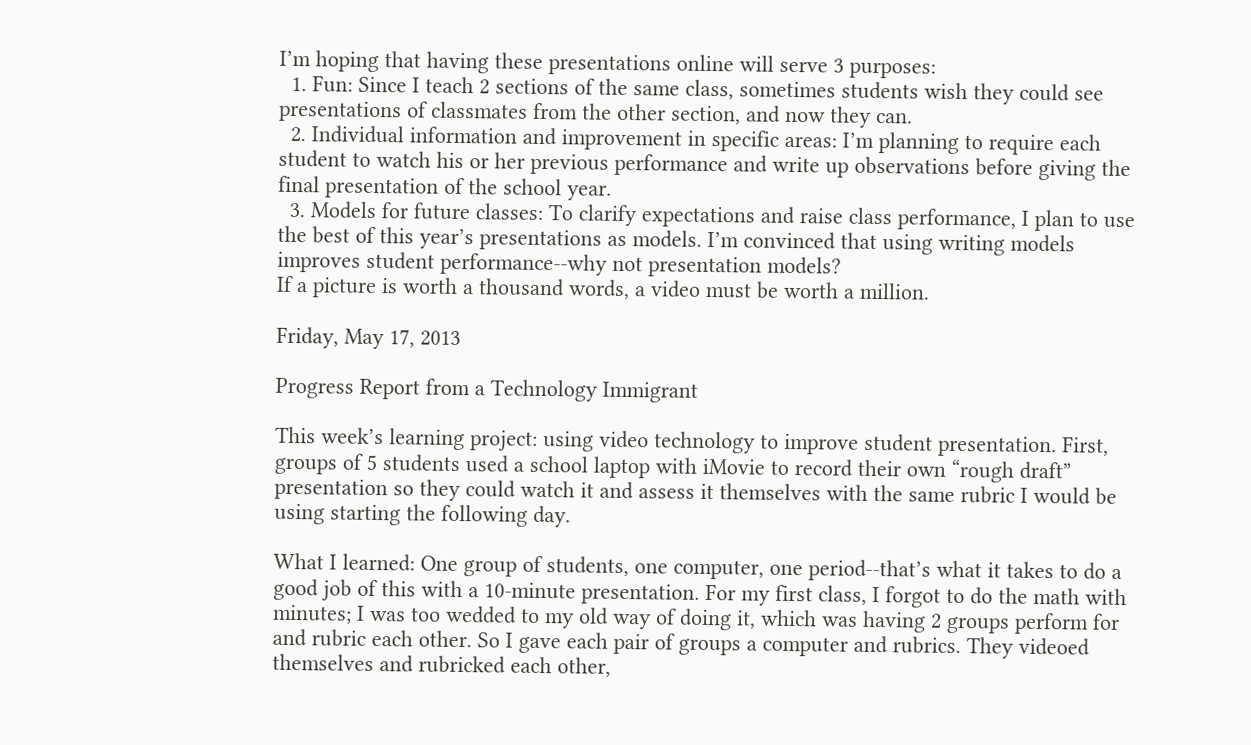I’m hoping that having these presentations online will serve 3 purposes:
  1. Fun: Since I teach 2 sections of the same class, sometimes students wish they could see presentations of classmates from the other section, and now they can.
  2. Individual information and improvement in specific areas: I’m planning to require each student to watch his or her previous performance and write up observations before giving the final presentation of the school year.
  3. Models for future classes: To clarify expectations and raise class performance, I plan to use the best of this year’s presentations as models. I’m convinced that using writing models improves student performance--why not presentation models?
If a picture is worth a thousand words, a video must be worth a million.

Friday, May 17, 2013

Progress Report from a Technology Immigrant

This week’s learning project: using video technology to improve student presentation. First, groups of 5 students used a school laptop with iMovie to record their own “rough draft” presentation so they could watch it and assess it themselves with the same rubric I would be using starting the following day.

What I learned: One group of students, one computer, one period--that’s what it takes to do a good job of this with a 10-minute presentation. For my first class, I forgot to do the math with minutes; I was too wedded to my old way of doing it, which was having 2 groups perform for and rubric each other. So I gave each pair of groups a computer and rubrics. They videoed themselves and rubricked each other,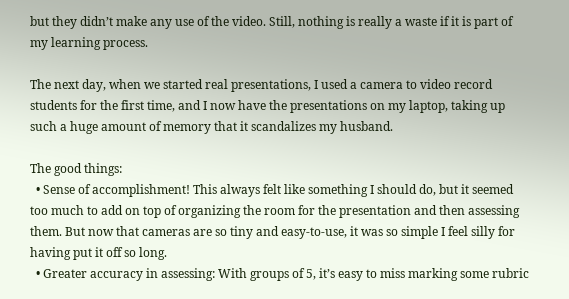but they didn’t make any use of the video. Still, nothing is really a waste if it is part of my learning process.

The next day, when we started real presentations, I used a camera to video record students for the first time, and I now have the presentations on my laptop, taking up such a huge amount of memory that it scandalizes my husband.

The good things:
  • Sense of accomplishment! This always felt like something I should do, but it seemed too much to add on top of organizing the room for the presentation and then assessing them. But now that cameras are so tiny and easy-to-use, it was so simple I feel silly for having put it off so long.
  • Greater accuracy in assessing: With groups of 5, it’s easy to miss marking some rubric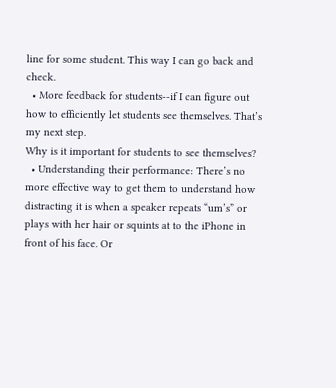line for some student. This way I can go back and check.
  • More feedback for students--if I can figure out how to efficiently let students see themselves. That’s my next step.
Why is it important for students to see themselves?
  • Understanding their performance: There’s no more effective way to get them to understand how distracting it is when a speaker repeats “um’s” or plays with her hair or squints at to the iPhone in front of his face. Or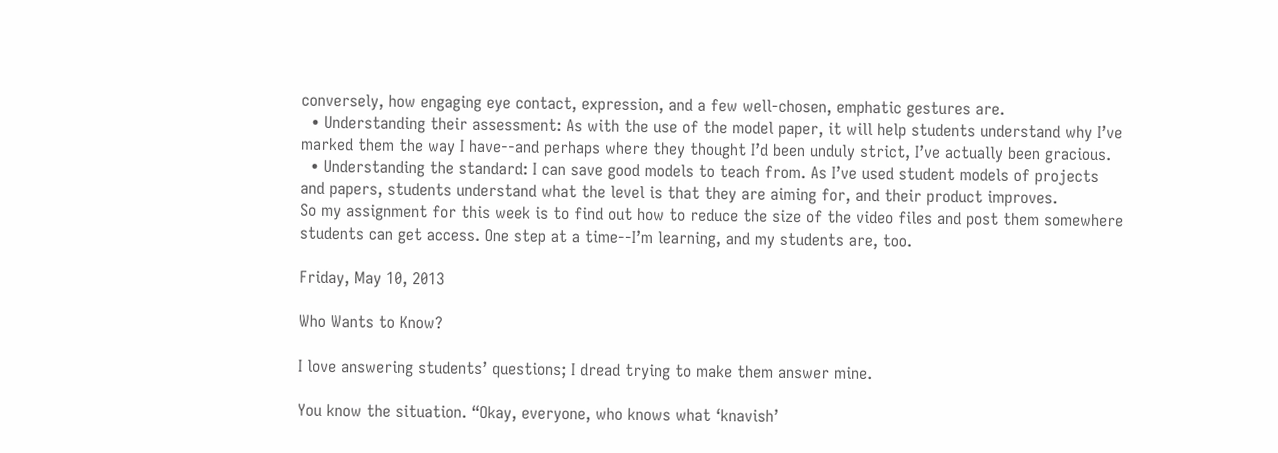conversely, how engaging eye contact, expression, and a few well-chosen, emphatic gestures are.
  • Understanding their assessment: As with the use of the model paper, it will help students understand why I’ve marked them the way I have--and perhaps where they thought I’d been unduly strict, I’ve actually been gracious.
  • Understanding the standard: I can save good models to teach from. As I’ve used student models of projects and papers, students understand what the level is that they are aiming for, and their product improves.
So my assignment for this week is to find out how to reduce the size of the video files and post them somewhere students can get access. One step at a time--I’m learning, and my students are, too.

Friday, May 10, 2013

Who Wants to Know?

I love answering students’ questions; I dread trying to make them answer mine.

You know the situation. “Okay, everyone, who knows what ‘knavish’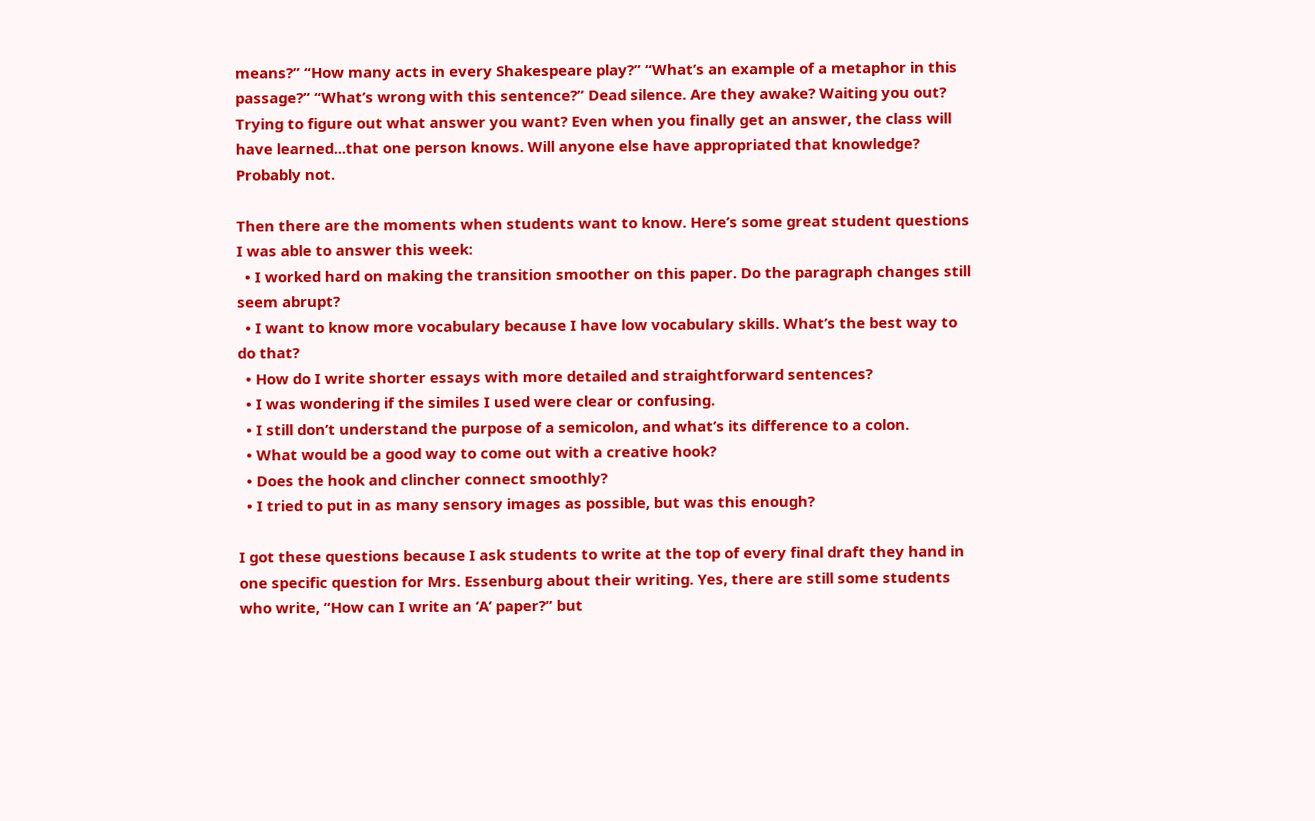means?” “How many acts in every Shakespeare play?” “What’s an example of a metaphor in this passage?” “What’s wrong with this sentence?” Dead silence. Are they awake? Waiting you out? Trying to figure out what answer you want? Even when you finally get an answer, the class will have learned...that one person knows. Will anyone else have appropriated that knowledge? Probably not.

Then there are the moments when students want to know. Here’s some great student questions I was able to answer this week:
  • I worked hard on making the transition smoother on this paper. Do the paragraph changes still seem abrupt?
  • I want to know more vocabulary because I have low vocabulary skills. What’s the best way to do that?
  • How do I write shorter essays with more detailed and straightforward sentences?
  • I was wondering if the similes I used were clear or confusing.
  • I still don’t understand the purpose of a semicolon, and what’s its difference to a colon.
  • What would be a good way to come out with a creative hook?
  • Does the hook and clincher connect smoothly?
  • I tried to put in as many sensory images as possible, but was this enough?

I got these questions because I ask students to write at the top of every final draft they hand in one specific question for Mrs. Essenburg about their writing. Yes, there are still some students who write, “How can I write an ‘A’ paper?” but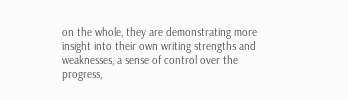on the whole, they are demonstrating more insight into their own writing strengths and weaknesses, a sense of control over the progress,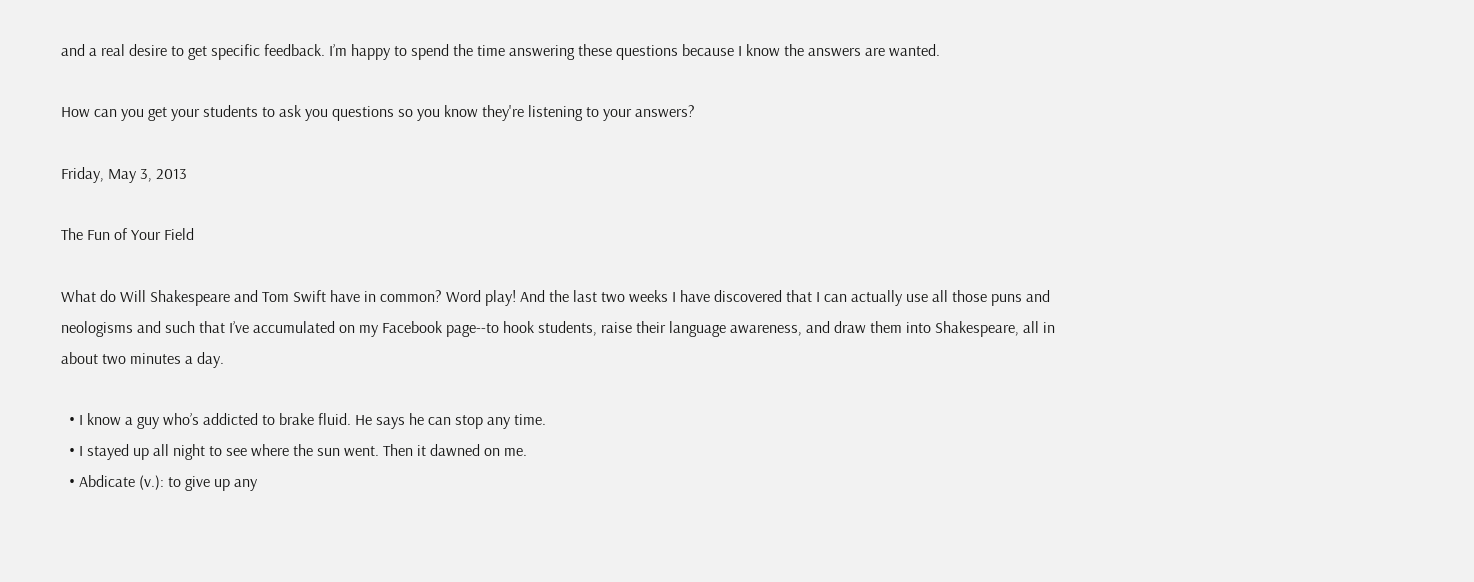and a real desire to get specific feedback. I’m happy to spend the time answering these questions because I know the answers are wanted.

How can you get your students to ask you questions so you know they're listening to your answers?

Friday, May 3, 2013

The Fun of Your Field

What do Will Shakespeare and Tom Swift have in common? Word play! And the last two weeks I have discovered that I can actually use all those puns and neologisms and such that I’ve accumulated on my Facebook page--to hook students, raise their language awareness, and draw them into Shakespeare, all in about two minutes a day.

  • I know a guy who’s addicted to brake fluid. He says he can stop any time.
  • I stayed up all night to see where the sun went. Then it dawned on me.
  • Abdicate (v.): to give up any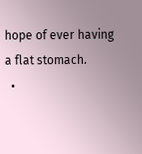hope of ever having a flat stomach.
  •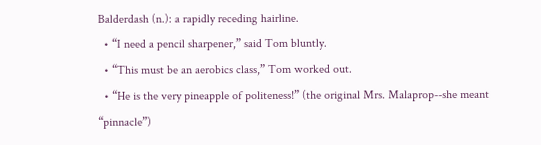Balderdash (n.): a rapidly receding hairline.
  • “I need a pencil sharpener,” said Tom bluntly.
  • “This must be an aerobics class,” Tom worked out.
  • “He is the very pineapple of politeness!” (the original Mrs. Malaprop--she meant “pinnacle”)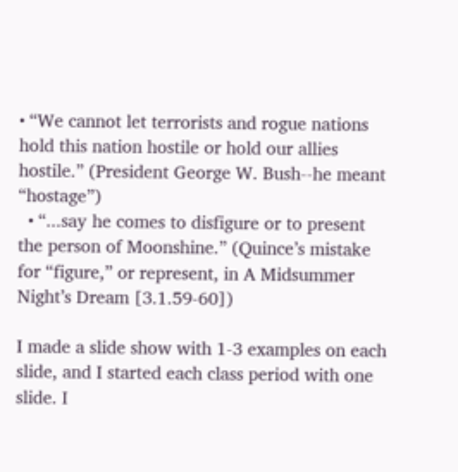• “We cannot let terrorists and rogue nations hold this nation hostile or hold our allies hostile.” (President George W. Bush--he meant “hostage”)
  • “...say he comes to disfigure or to present the person of Moonshine.” (Quince’s mistake for “figure,” or represent, in A Midsummer Night’s Dream [3.1.59-60])

I made a slide show with 1-3 examples on each slide, and I started each class period with one slide. I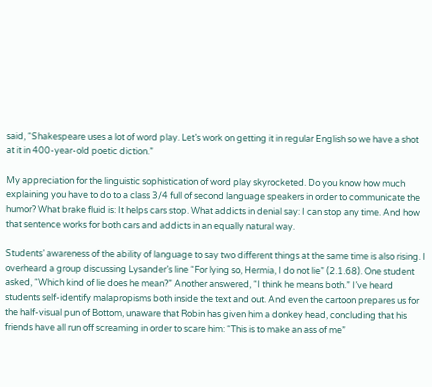said, “Shakespeare uses a lot of word play. Let’s work on getting it in regular English so we have a shot at it in 400-year-old poetic diction.”

My appreciation for the linguistic sophistication of word play skyrocketed. Do you know how much explaining you have to do to a class 3/4 full of second language speakers in order to communicate the humor? What brake fluid is: It helps cars stop. What addicts in denial say: I can stop any time. And how that sentence works for both cars and addicts in an equally natural way.

Students’ awareness of the ability of language to say two different things at the same time is also rising. I overheard a group discussing Lysander’s line “For lying so, Hermia, I do not lie” (2.1.68). One student asked, “Which kind of lie does he mean?” Another answered, “I think he means both.” I’ve heard students self-identify malapropisms both inside the text and out. And even the cartoon prepares us for the half-visual pun of Bottom, unaware that Robin has given him a donkey head, concluding that his friends have all run off screaming in order to scare him: “This is to make an ass of me”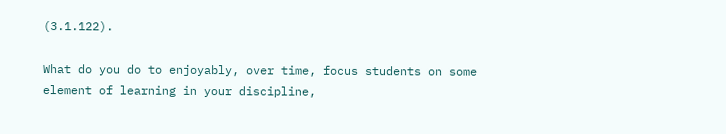(3.1.122).

What do you do to enjoyably, over time, focus students on some element of learning in your discipline,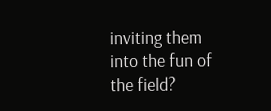inviting them into the fun of the field?